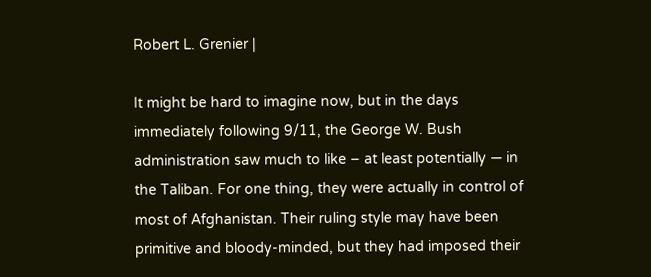Robert L. Grenier |

It might be hard to imagine now, but in the days immediately following 9/11, the George W. Bush administration saw much to like – at least potentially — in the Taliban. For one thing, they were actually in control of most of Afghanistan. Their ruling style may have been primitive and bloody-minded, but they had imposed their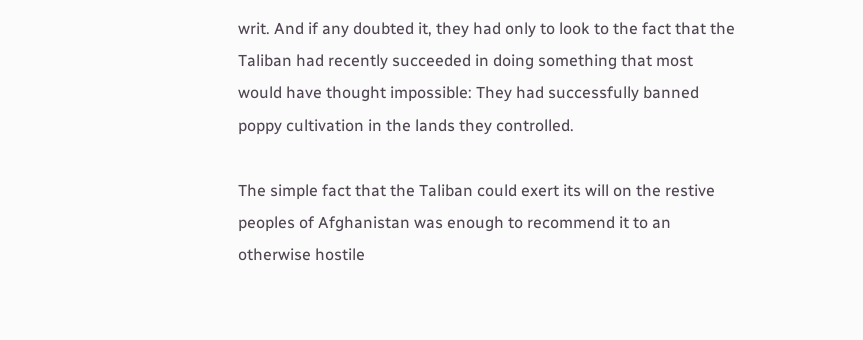writ. And if any doubted it, they had only to look to the fact that the Taliban had recently succeeded in doing something that most would have thought impossible: They had successfully banned poppy cultivation in the lands they controlled.

The simple fact that the Taliban could exert its will on the restive peoples of Afghanistan was enough to recommend it to an otherwise hostile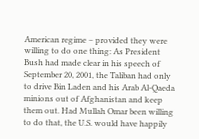American regime – provided they were willing to do one thing: As President Bush had made clear in his speech of September 20, 2001, the Taliban had only to drive Bin Laden and his Arab Al-Qaeda minions out of Afghanistan and keep them out. Had Mullah Omar been willing to do that, the U.S. would have happily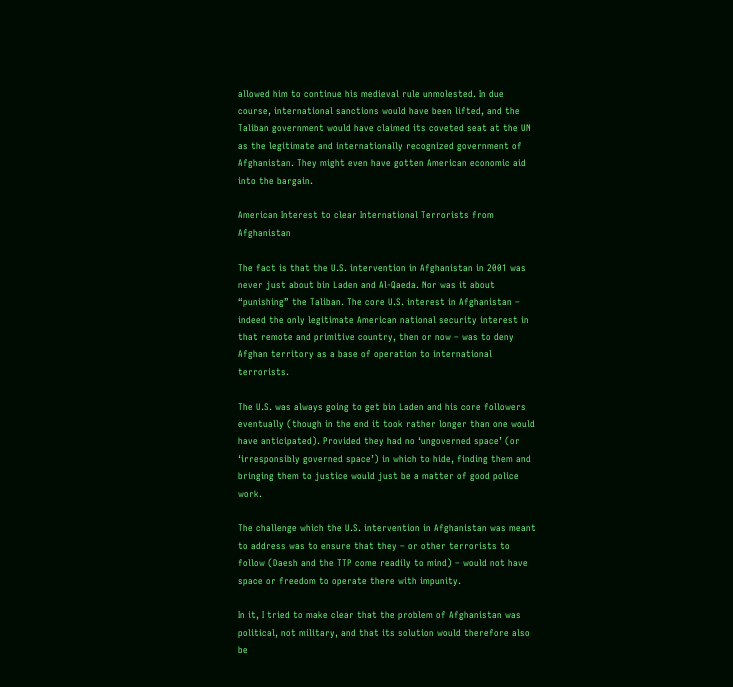allowed him to continue his medieval rule unmolested. In due course, international sanctions would have been lifted, and the Taliban government would have claimed its coveted seat at the UN as the legitimate and internationally recognized government of Afghanistan. They might even have gotten American economic aid into the bargain.

American Interest to clear International Terrorists from Afghanistan

The fact is that the U.S. intervention in Afghanistan in 2001 was never just about bin Laden and Al-Qaeda. Nor was it about “punishing” the Taliban. The core U.S. interest in Afghanistan – indeed the only legitimate American national security interest in that remote and primitive country, then or now – was to deny Afghan territory as a base of operation to international terrorists.

The U.S. was always going to get bin Laden and his core followers eventually (though in the end it took rather longer than one would have anticipated). Provided they had no ‘ungoverned space’ (or ‘irresponsibly governed space’) in which to hide, finding them and bringing them to justice would just be a matter of good police work.

The challenge which the U.S. intervention in Afghanistan was meant to address was to ensure that they – or other terrorists to follow (Daesh and the TTP come readily to mind) – would not have space or freedom to operate there with impunity.

In it, I tried to make clear that the problem of Afghanistan was political, not military, and that its solution would therefore also be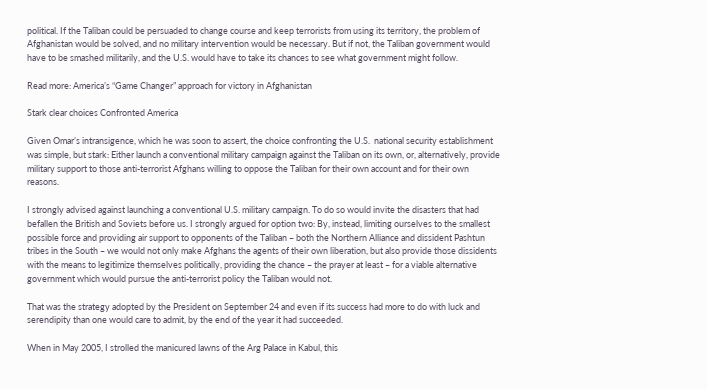political. If the Taliban could be persuaded to change course and keep terrorists from using its territory, the problem of Afghanistan would be solved, and no military intervention would be necessary. But if not, the Taliban government would have to be smashed militarily, and the U.S. would have to take its chances to see what government might follow.

Read more: America’s “Game Changer” approach for victory in Afghanistan

Stark clear choices Confronted America

Given Omar’s intransigence, which he was soon to assert, the choice confronting the U.S.  national security establishment was simple, but stark: Either launch a conventional military campaign against the Taliban on its own, or, alternatively, provide military support to those anti-terrorist Afghans willing to oppose the Taliban for their own account and for their own reasons.

I strongly advised against launching a conventional U.S. military campaign. To do so would invite the disasters that had befallen the British and Soviets before us. I strongly argued for option two: By, instead, limiting ourselves to the smallest possible force and providing air support to opponents of the Taliban – both the Northern Alliance and dissident Pashtun tribes in the South – we would not only make Afghans the agents of their own liberation, but also provide those dissidents with the means to legitimize themselves politically, providing the chance – the prayer at least – for a viable alternative government which would pursue the anti-terrorist policy the Taliban would not.

That was the strategy adopted by the President on September 24 and even if its success had more to do with luck and serendipity than one would care to admit, by the end of the year it had succeeded.

When in May 2005, I strolled the manicured lawns of the Arg Palace in Kabul, this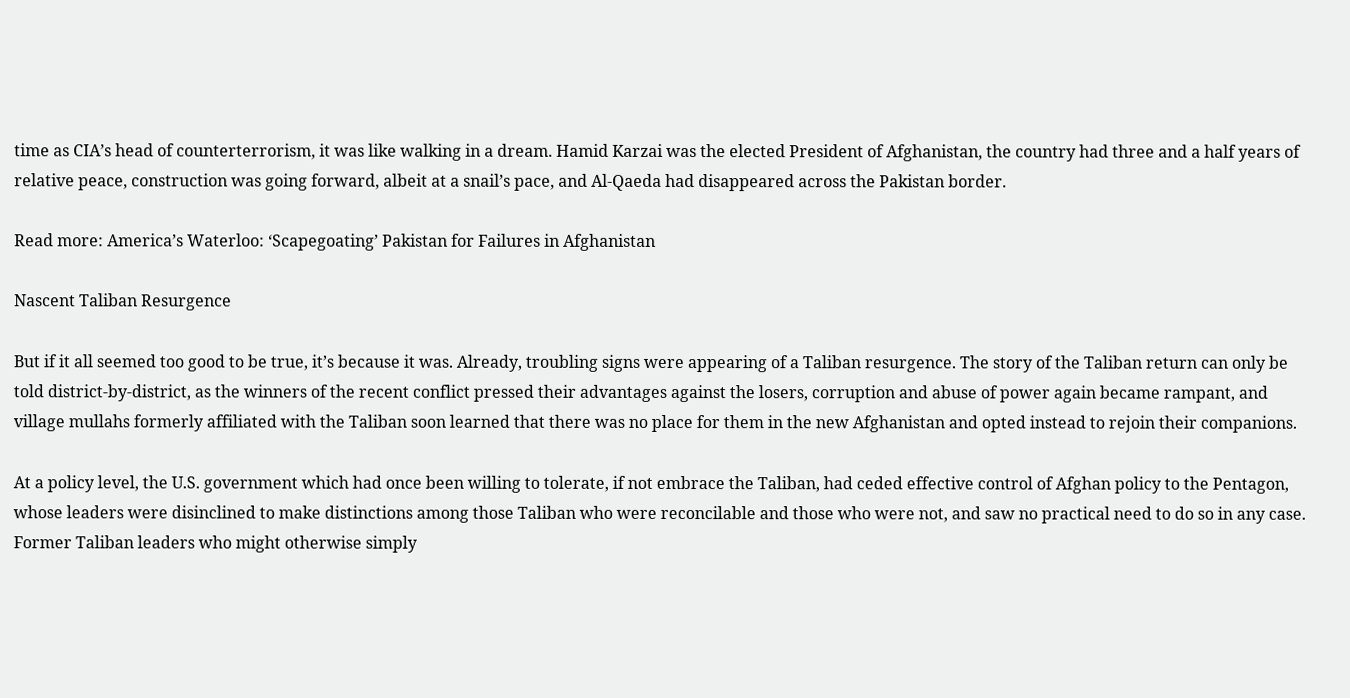time as CIA’s head of counterterrorism, it was like walking in a dream. Hamid Karzai was the elected President of Afghanistan, the country had three and a half years of relative peace, construction was going forward, albeit at a snail’s pace, and Al-Qaeda had disappeared across the Pakistan border.

Read more: America’s Waterloo: ‘Scapegoating’ Pakistan for Failures in Afghanistan

Nascent Taliban Resurgence

But if it all seemed too good to be true, it’s because it was. Already, troubling signs were appearing of a Taliban resurgence. The story of the Taliban return can only be told district-by-district, as the winners of the recent conflict pressed their advantages against the losers, corruption and abuse of power again became rampant, and village mullahs formerly affiliated with the Taliban soon learned that there was no place for them in the new Afghanistan and opted instead to rejoin their companions.

At a policy level, the U.S. government which had once been willing to tolerate, if not embrace the Taliban, had ceded effective control of Afghan policy to the Pentagon, whose leaders were disinclined to make distinctions among those Taliban who were reconcilable and those who were not, and saw no practical need to do so in any case. Former Taliban leaders who might otherwise simply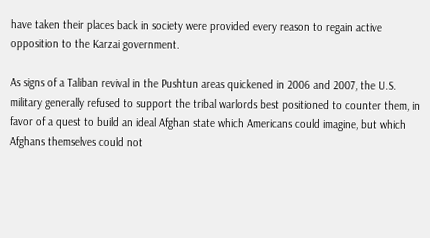have taken their places back in society were provided every reason to regain active opposition to the Karzai government.

As signs of a Taliban revival in the Pushtun areas quickened in 2006 and 2007, the U.S. military generally refused to support the tribal warlords best positioned to counter them, in favor of a quest to build an ideal Afghan state which Americans could imagine, but which Afghans themselves could not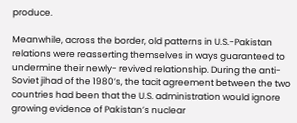produce.

Meanwhile, across the border, old patterns in U.S.-Pakistan relations were reasserting themselves in ways guaranteed to undermine their newly- revived relationship. During the anti-Soviet jihad of the 1980’s, the tacit agreement between the two countries had been that the U.S. administration would ignore growing evidence of Pakistan’s nuclear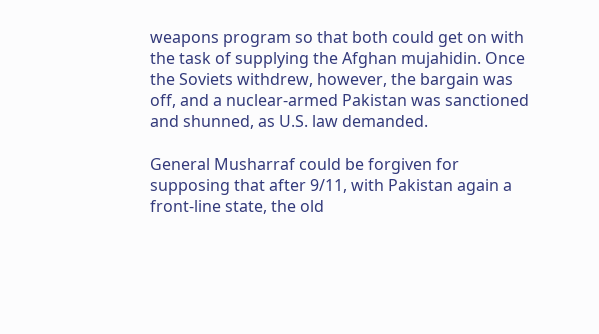weapons program so that both could get on with the task of supplying the Afghan mujahidin. Once the Soviets withdrew, however, the bargain was off, and a nuclear-armed Pakistan was sanctioned and shunned, as U.S. law demanded.

General Musharraf could be forgiven for supposing that after 9/11, with Pakistan again a front-line state, the old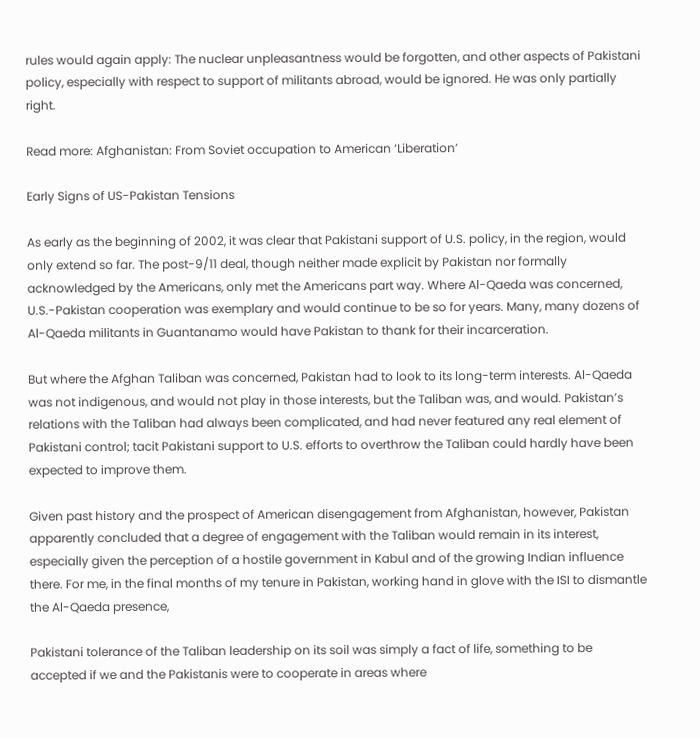rules would again apply: The nuclear unpleasantness would be forgotten, and other aspects of Pakistani policy, especially with respect to support of militants abroad, would be ignored. He was only partially right.

Read more: Afghanistan: From Soviet occupation to American ‘Liberation’

Early Signs of US-Pakistan Tensions

As early as the beginning of 2002, it was clear that Pakistani support of U.S. policy, in the region, would only extend so far. The post-9/11 deal, though neither made explicit by Pakistan nor formally acknowledged by the Americans, only met the Americans part way. Where Al-Qaeda was concerned, U.S.-Pakistan cooperation was exemplary and would continue to be so for years. Many, many dozens of Al-Qaeda militants in Guantanamo would have Pakistan to thank for their incarceration.

But where the Afghan Taliban was concerned, Pakistan had to look to its long-term interests. Al-Qaeda was not indigenous, and would not play in those interests, but the Taliban was, and would. Pakistan’s relations with the Taliban had always been complicated, and had never featured any real element of Pakistani control; tacit Pakistani support to U.S. efforts to overthrow the Taliban could hardly have been expected to improve them.

Given past history and the prospect of American disengagement from Afghanistan, however, Pakistan apparently concluded that a degree of engagement with the Taliban would remain in its interest, especially given the perception of a hostile government in Kabul and of the growing Indian influence there. For me, in the final months of my tenure in Pakistan, working hand in glove with the ISI to dismantle the Al-Qaeda presence,

Pakistani tolerance of the Taliban leadership on its soil was simply a fact of life, something to be accepted if we and the Pakistanis were to cooperate in areas where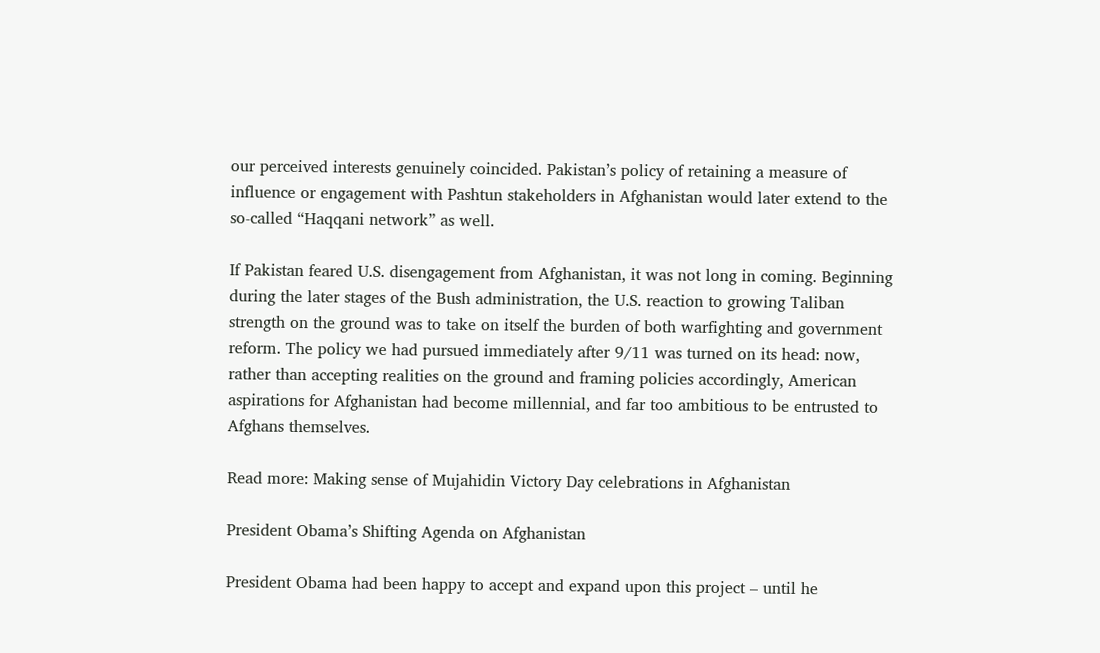our perceived interests genuinely coincided. Pakistan’s policy of retaining a measure of influence or engagement with Pashtun stakeholders in Afghanistan would later extend to the so-called “Haqqani network” as well.

If Pakistan feared U.S. disengagement from Afghanistan, it was not long in coming. Beginning during the later stages of the Bush administration, the U.S. reaction to growing Taliban strength on the ground was to take on itself the burden of both warfighting and government reform. The policy we had pursued immediately after 9/11 was turned on its head: now, rather than accepting realities on the ground and framing policies accordingly, American aspirations for Afghanistan had become millennial, and far too ambitious to be entrusted to Afghans themselves.

Read more: Making sense of Mujahidin Victory Day celebrations in Afghanistan

President Obama’s Shifting Agenda on Afghanistan

President Obama had been happy to accept and expand upon this project – until he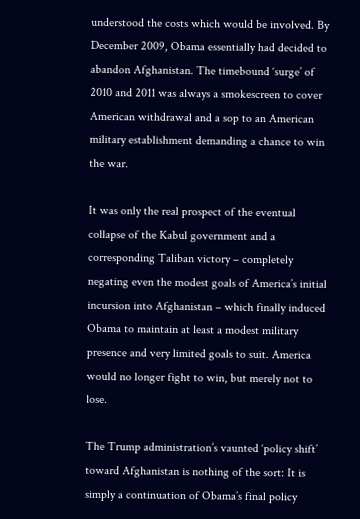understood the costs which would be involved. By December 2009, Obama essentially had decided to abandon Afghanistan. The timebound ‘surge’ of 2010 and 2011 was always a smokescreen to cover American withdrawal and a sop to an American military establishment demanding a chance to win the war.

It was only the real prospect of the eventual collapse of the Kabul government and a corresponding Taliban victory – completely negating even the modest goals of America’s initial incursion into Afghanistan – which finally induced Obama to maintain at least a modest military presence and very limited goals to suit. America would no longer fight to win, but merely not to lose.

The Trump administration’s vaunted ‘policy shift’ toward Afghanistan is nothing of the sort: It is simply a continuation of Obama’s final policy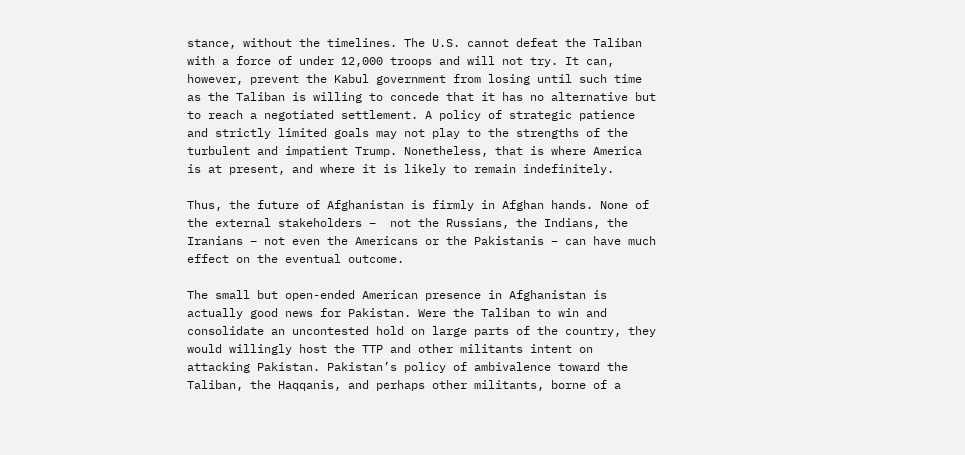stance, without the timelines. The U.S. cannot defeat the Taliban with a force of under 12,000 troops and will not try. It can, however, prevent the Kabul government from losing until such time as the Taliban is willing to concede that it has no alternative but to reach a negotiated settlement. A policy of strategic patience and strictly limited goals may not play to the strengths of the turbulent and impatient Trump. Nonetheless, that is where America is at present, and where it is likely to remain indefinitely.

Thus, the future of Afghanistan is firmly in Afghan hands. None of the external stakeholders –  not the Russians, the Indians, the Iranians – not even the Americans or the Pakistanis – can have much effect on the eventual outcome.

The small but open-ended American presence in Afghanistan is actually good news for Pakistan. Were the Taliban to win and consolidate an uncontested hold on large parts of the country, they would willingly host the TTP and other militants intent on attacking Pakistan. Pakistan’s policy of ambivalence toward the Taliban, the Haqqanis, and perhaps other militants, borne of a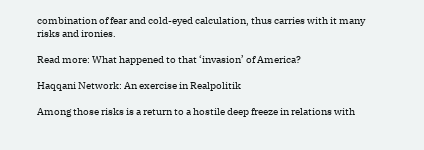combination of fear and cold-eyed calculation, thus carries with it many risks and ironies.

Read more: What happened to that ‘invasion’ of America?

Haqqani Network: An exercise in Realpolitik

Among those risks is a return to a hostile deep freeze in relations with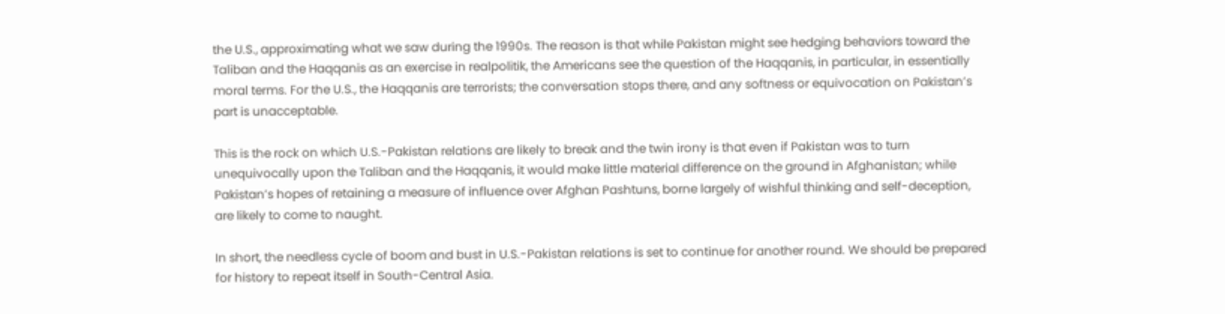the U.S., approximating what we saw during the 1990s. The reason is that while Pakistan might see hedging behaviors toward the Taliban and the Haqqanis as an exercise in realpolitik, the Americans see the question of the Haqqanis, in particular, in essentially moral terms. For the U.S., the Haqqanis are terrorists; the conversation stops there, and any softness or equivocation on Pakistan’s part is unacceptable.

This is the rock on which U.S.-Pakistan relations are likely to break and the twin irony is that even if Pakistan was to turn unequivocally upon the Taliban and the Haqqanis, it would make little material difference on the ground in Afghanistan; while Pakistan’s hopes of retaining a measure of influence over Afghan Pashtuns, borne largely of wishful thinking and self-deception, are likely to come to naught.

In short, the needless cycle of boom and bust in U.S.-Pakistan relations is set to continue for another round. We should be prepared for history to repeat itself in South-Central Asia.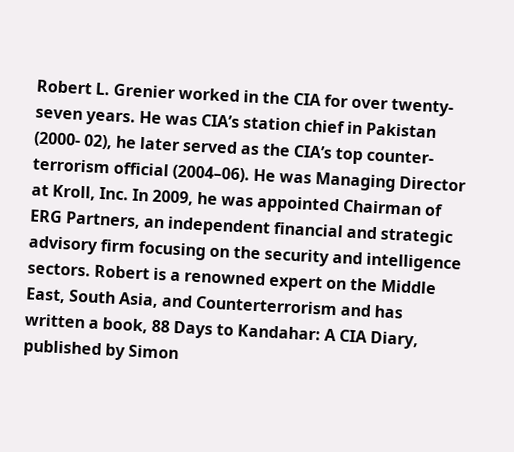Robert L. Grenier worked in the CIA for over twenty-seven years. He was CIA’s station chief in Pakistan (2000- 02), he later served as the CIA’s top counter-terrorism official (2004–06). He was Managing Director at Kroll, Inc. In 2009, he was appointed Chairman of ERG Partners, an independent financial and strategic advisory firm focusing on the security and intelligence sectors. Robert is a renowned expert on the Middle East, South Asia, and Counterterrorism and has written a book, 88 Days to Kandahar: A CIA Diary, published by Simon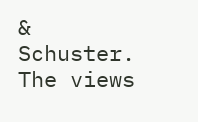& Schuster. The views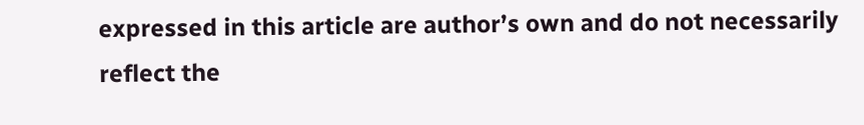expressed in this article are author’s own and do not necessarily reflect the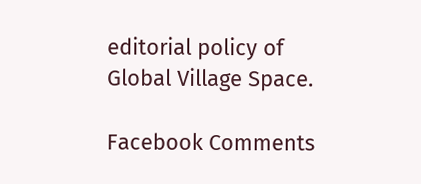editorial policy of Global Village Space.

Facebook Comments